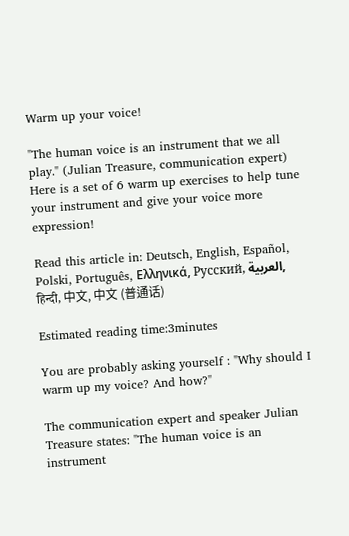Warm up your voice!

"The human voice is an instrument that we all play." (Julian Treasure, communication expert) Here is a set of 6 warm up exercises to help tune your instrument and give your voice more expression!

Read this article in: Deutsch, English, Español, Polski, Português, Ελληνικά, Русский, العربية, हिन्दी, 中文, 中文 (普通话)

Estimated reading time:3minutes

You are probably asking yourself : "Why should I warm up my voice? And how?"

The communication expert and speaker Julian Treasure states: "The human voice is an instrument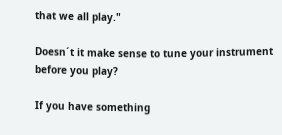that we all play."

Doesn´t it make sense to tune your instrument before you play?

If you have something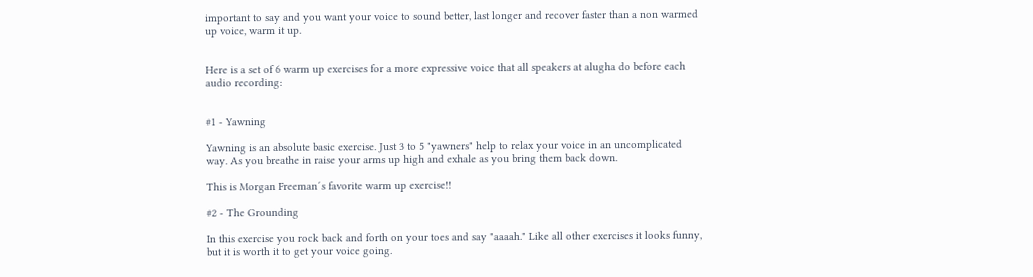important to say and you want your voice to sound better, last longer and recover faster than a non warmed up voice, warm it up.


Here is a set of 6 warm up exercises for a more expressive voice that all speakers at alugha do before each audio recording:


#1 - Yawning

Yawning is an absolute basic exercise. Just 3 to 5 "yawners" help to relax your voice in an uncomplicated way. As you breathe in raise your arms up high and exhale as you bring them back down.

This is Morgan Freeman´s favorite warm up exercise!!

#2 - The Grounding

In this exercise you rock back and forth on your toes and say "aaaah." Like all other exercises it looks funny, but it is worth it to get your voice going.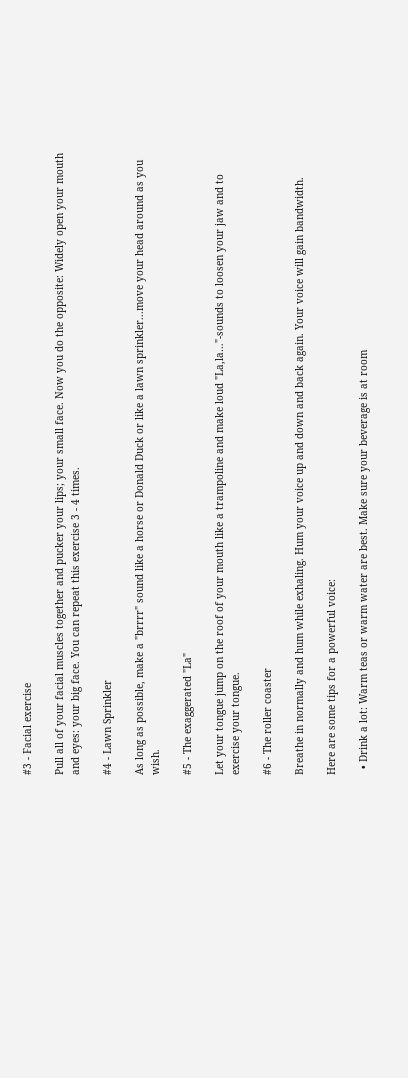#3 - Facial exercise

Pull all of your facial muscles together and pucker your lips; your small face. Now you do the opposite: Widely open your mouth and eyes: your big face. You can repeat this exercise 3 - 4 times.

#4 - Lawn Sprinkler

As long as possible, make a "brrrr" sound like a horse or Donald Duck or like a lawn sprinkler...move your head around as you wish.

#5 - The exaggerated "La"

Let your tongue jump on the roof of your mouth like a trampoline and make loud "La,la…"-sounds to loosen your jaw and to exercise your tongue.

#6 - The roller coaster

Breathe in normally and hum while exhaling. Hum your voice up and down and back again. Your voice will gain bandwidth.

Here are some tips for a powerful voice:

  • Drink a lot: Warm teas or warm water are best. Make sure your beverage is at room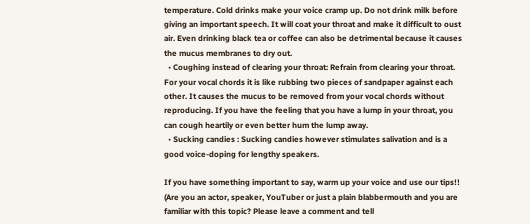temperature. Cold drinks make your voice cramp up. Do not drink milk before giving an important speech. It will coat your throat and make it difficult to oust air. Even drinking black tea or coffee can also be detrimental because it causes the mucus membranes to dry out.
  • Coughing instead of clearing your throat: Refrain from clearing your throat.  For your vocal chords it is like rubbing two pieces of sandpaper against each other. It causes the mucus to be removed from your vocal chords without reproducing. If you have the feeling that you have a lump in your throat, you can cough heartily or even better hum the lump away.
  • Sucking candies : Sucking candies however stimulates salivation and is a good voice-doping for lengthy speakers.

If you have something important to say, warm up your voice and use our tips!! (Are you an actor, speaker, YouTuber or just a plain blabbermouth and you are familiar with this topic? Please leave a comment and tell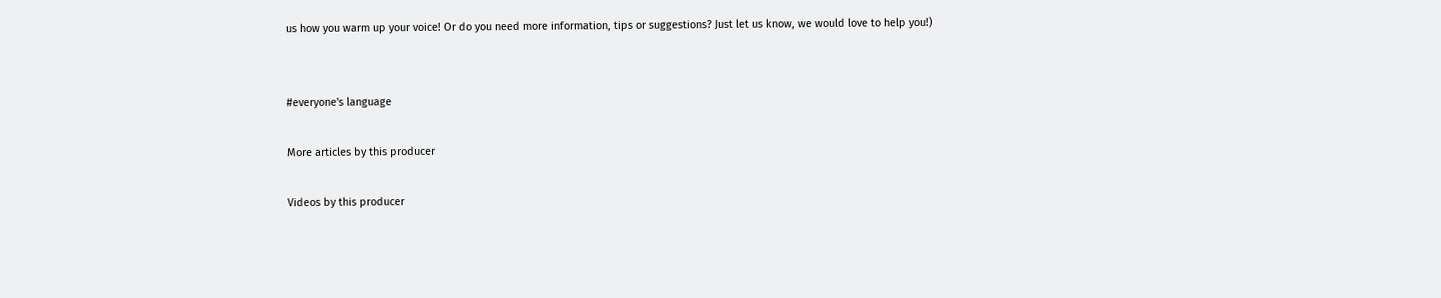us how you warm up your voice! Or do you need more information, tips or suggestions? Just let us know, we would love to help you!)


#everyone's language

More articles by this producer

Videos by this producer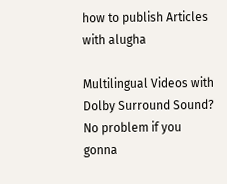how to publish Articles with alugha

Multilingual Videos with Dolby Surround Sound? No problem if you gonna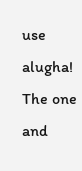use alugha! The one and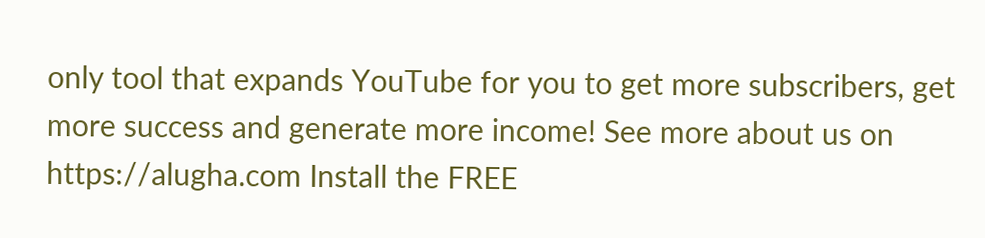only tool that expands YouTube for you to get more subscribers, get more success and generate more income! See more about us on https://alugha.com Install the FREE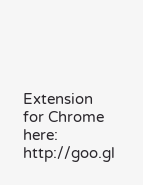Extension for Chrome here: http://goo.gl